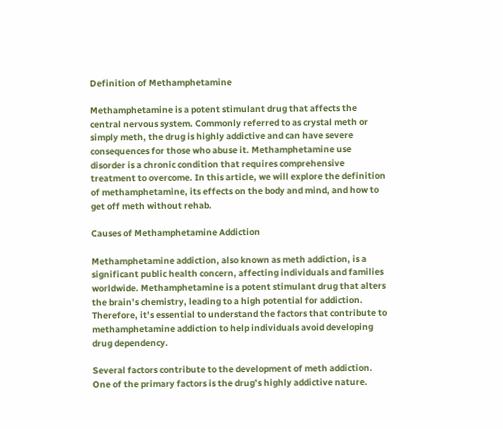Definition of Methamphetamine

Methamphetamine is a potent stimulant drug that affects the central nervous system. Commonly referred to as crystal meth or simply meth, the drug is highly addictive and can have severe consequences for those who abuse it. Methamphetamine use disorder is a chronic condition that requires comprehensive treatment to overcome. In this article, we will explore the definition of methamphetamine, its effects on the body and mind, and how to get off meth without rehab.

Causes of Methamphetamine Addiction

Methamphetamine addiction, also known as meth addiction, is a significant public health concern, affecting individuals and families worldwide. Methamphetamine is a potent stimulant drug that alters the brain’s chemistry, leading to a high potential for addiction. Therefore, it’s essential to understand the factors that contribute to methamphetamine addiction to help individuals avoid developing drug dependency.

Several factors contribute to the development of meth addiction. One of the primary factors is the drug’s highly addictive nature.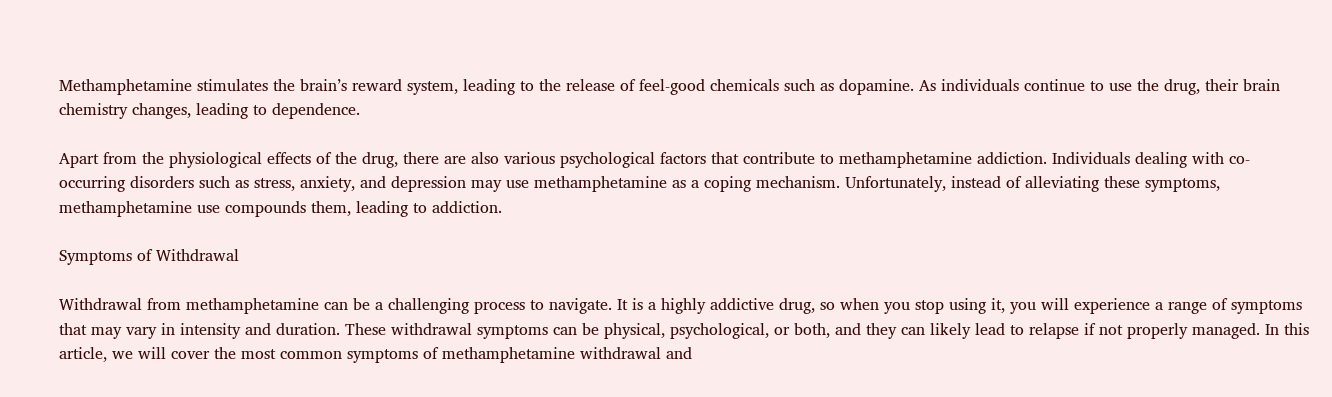Methamphetamine stimulates the brain’s reward system, leading to the release of feel-good chemicals such as dopamine. As individuals continue to use the drug, their brain chemistry changes, leading to dependence.

Apart from the physiological effects of the drug, there are also various psychological factors that contribute to methamphetamine addiction. Individuals dealing with co-occurring disorders such as stress, anxiety, and depression may use methamphetamine as a coping mechanism. Unfortunately, instead of alleviating these symptoms, methamphetamine use compounds them, leading to addiction.

Symptoms of Withdrawal

Withdrawal from methamphetamine can be a challenging process to navigate. It is a highly addictive drug, so when you stop using it, you will experience a range of symptoms that may vary in intensity and duration. These withdrawal symptoms can be physical, psychological, or both, and they can likely lead to relapse if not properly managed. In this article, we will cover the most common symptoms of methamphetamine withdrawal and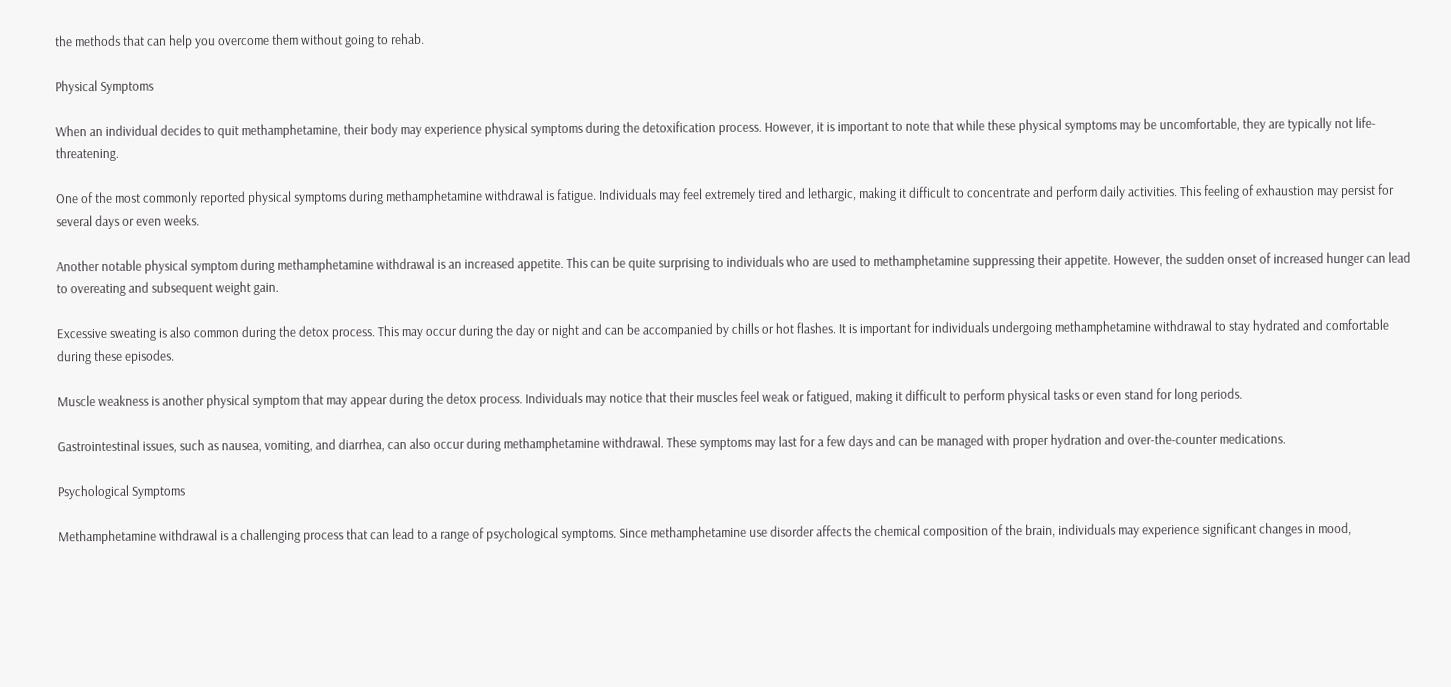the methods that can help you overcome them without going to rehab.

Physical Symptoms

When an individual decides to quit methamphetamine, their body may experience physical symptoms during the detoxification process. However, it is important to note that while these physical symptoms may be uncomfortable, they are typically not life-threatening.

One of the most commonly reported physical symptoms during methamphetamine withdrawal is fatigue. Individuals may feel extremely tired and lethargic, making it difficult to concentrate and perform daily activities. This feeling of exhaustion may persist for several days or even weeks.

Another notable physical symptom during methamphetamine withdrawal is an increased appetite. This can be quite surprising to individuals who are used to methamphetamine suppressing their appetite. However, the sudden onset of increased hunger can lead to overeating and subsequent weight gain.

Excessive sweating is also common during the detox process. This may occur during the day or night and can be accompanied by chills or hot flashes. It is important for individuals undergoing methamphetamine withdrawal to stay hydrated and comfortable during these episodes.

Muscle weakness is another physical symptom that may appear during the detox process. Individuals may notice that their muscles feel weak or fatigued, making it difficult to perform physical tasks or even stand for long periods.

Gastrointestinal issues, such as nausea, vomiting, and diarrhea, can also occur during methamphetamine withdrawal. These symptoms may last for a few days and can be managed with proper hydration and over-the-counter medications.

Psychological Symptoms

Methamphetamine withdrawal is a challenging process that can lead to a range of psychological symptoms. Since methamphetamine use disorder affects the chemical composition of the brain, individuals may experience significant changes in mood,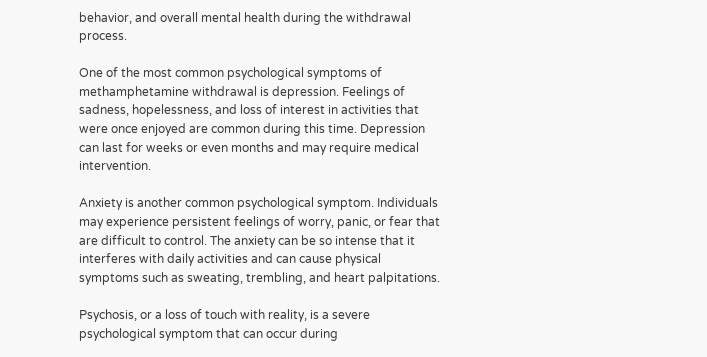behavior, and overall mental health during the withdrawal process.

One of the most common psychological symptoms of methamphetamine withdrawal is depression. Feelings of sadness, hopelessness, and loss of interest in activities that were once enjoyed are common during this time. Depression can last for weeks or even months and may require medical intervention.

Anxiety is another common psychological symptom. Individuals may experience persistent feelings of worry, panic, or fear that are difficult to control. The anxiety can be so intense that it interferes with daily activities and can cause physical symptoms such as sweating, trembling, and heart palpitations.

Psychosis, or a loss of touch with reality, is a severe psychological symptom that can occur during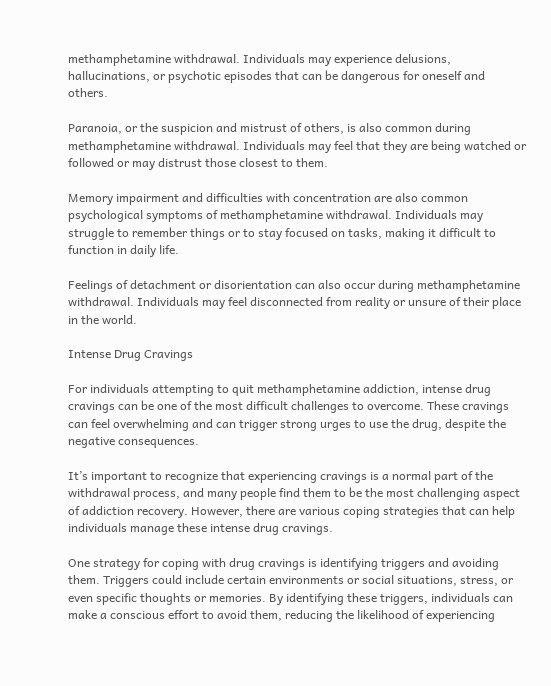methamphetamine withdrawal. Individuals may experience delusions, hallucinations, or psychotic episodes that can be dangerous for oneself and others.

Paranoia, or the suspicion and mistrust of others, is also common during methamphetamine withdrawal. Individuals may feel that they are being watched or followed or may distrust those closest to them.

Memory impairment and difficulties with concentration are also common psychological symptoms of methamphetamine withdrawal. Individuals may struggle to remember things or to stay focused on tasks, making it difficult to function in daily life.

Feelings of detachment or disorientation can also occur during methamphetamine withdrawal. Individuals may feel disconnected from reality or unsure of their place in the world.

Intense Drug Cravings

For individuals attempting to quit methamphetamine addiction, intense drug cravings can be one of the most difficult challenges to overcome. These cravings can feel overwhelming and can trigger strong urges to use the drug, despite the negative consequences.

It’s important to recognize that experiencing cravings is a normal part of the withdrawal process, and many people find them to be the most challenging aspect of addiction recovery. However, there are various coping strategies that can help individuals manage these intense drug cravings.

One strategy for coping with drug cravings is identifying triggers and avoiding them. Triggers could include certain environments or social situations, stress, or even specific thoughts or memories. By identifying these triggers, individuals can make a conscious effort to avoid them, reducing the likelihood of experiencing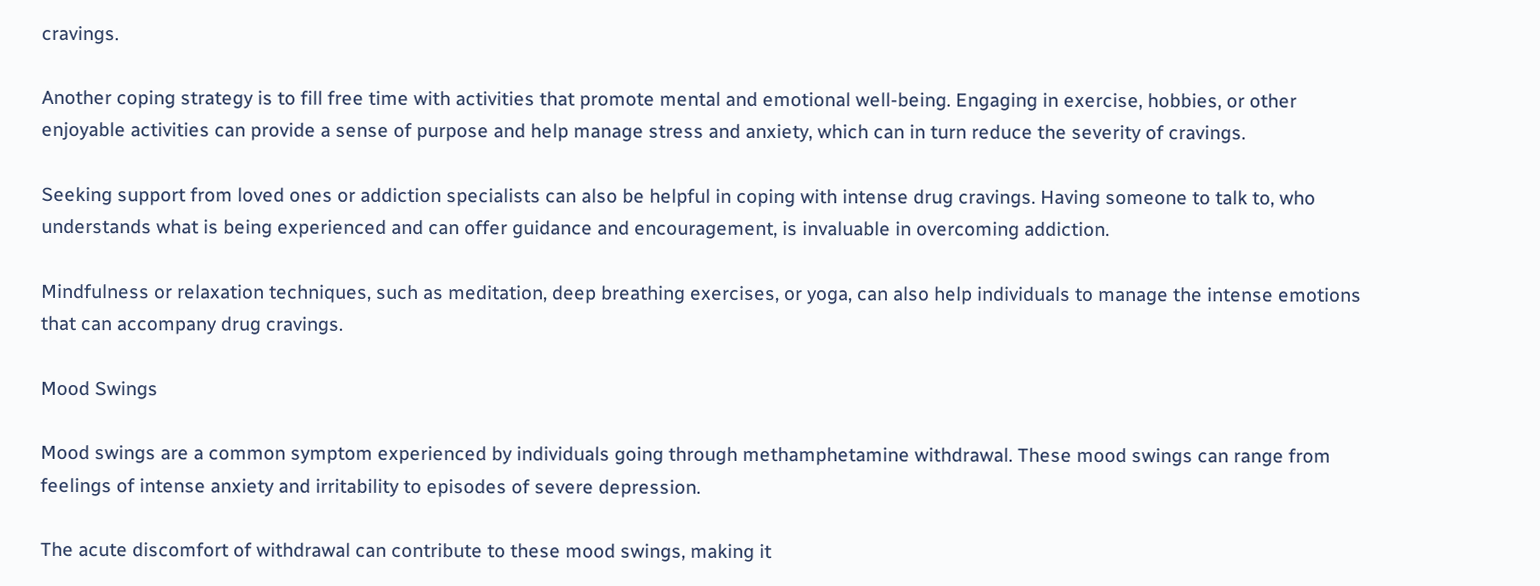cravings.

Another coping strategy is to fill free time with activities that promote mental and emotional well-being. Engaging in exercise, hobbies, or other enjoyable activities can provide a sense of purpose and help manage stress and anxiety, which can in turn reduce the severity of cravings.

Seeking support from loved ones or addiction specialists can also be helpful in coping with intense drug cravings. Having someone to talk to, who understands what is being experienced and can offer guidance and encouragement, is invaluable in overcoming addiction.

Mindfulness or relaxation techniques, such as meditation, deep breathing exercises, or yoga, can also help individuals to manage the intense emotions that can accompany drug cravings.

Mood Swings

Mood swings are a common symptom experienced by individuals going through methamphetamine withdrawal. These mood swings can range from feelings of intense anxiety and irritability to episodes of severe depression.

The acute discomfort of withdrawal can contribute to these mood swings, making it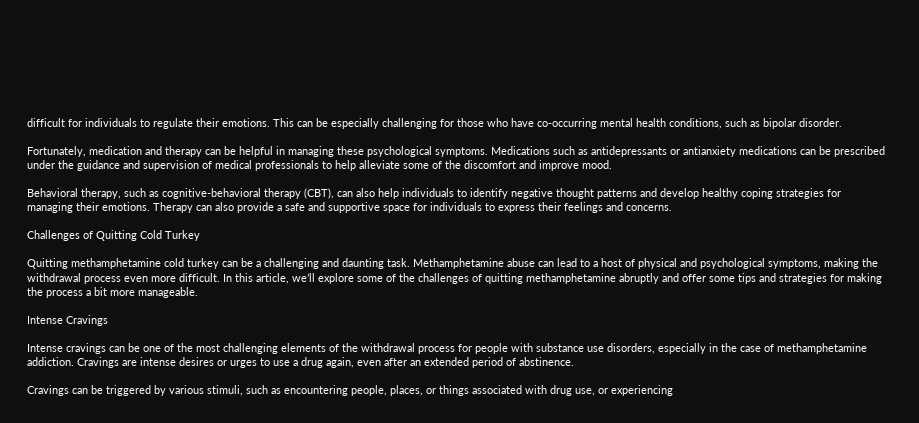difficult for individuals to regulate their emotions. This can be especially challenging for those who have co-occurring mental health conditions, such as bipolar disorder.

Fortunately, medication and therapy can be helpful in managing these psychological symptoms. Medications such as antidepressants or antianxiety medications can be prescribed under the guidance and supervision of medical professionals to help alleviate some of the discomfort and improve mood.

Behavioral therapy, such as cognitive-behavioral therapy (CBT), can also help individuals to identify negative thought patterns and develop healthy coping strategies for managing their emotions. Therapy can also provide a safe and supportive space for individuals to express their feelings and concerns.

Challenges of Quitting Cold Turkey

Quitting methamphetamine cold turkey can be a challenging and daunting task. Methamphetamine abuse can lead to a host of physical and psychological symptoms, making the withdrawal process even more difficult. In this article, we’ll explore some of the challenges of quitting methamphetamine abruptly and offer some tips and strategies for making the process a bit more manageable.

Intense Cravings

Intense cravings can be one of the most challenging elements of the withdrawal process for people with substance use disorders, especially in the case of methamphetamine addiction. Cravings are intense desires or urges to use a drug again, even after an extended period of abstinence.

Cravings can be triggered by various stimuli, such as encountering people, places, or things associated with drug use, or experiencing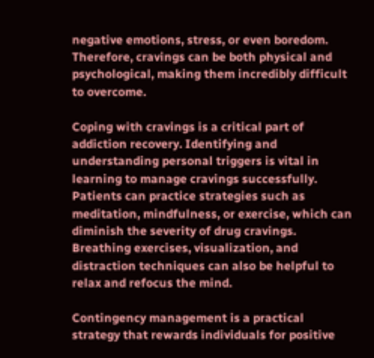negative emotions, stress, or even boredom. Therefore, cravings can be both physical and psychological, making them incredibly difficult to overcome.

Coping with cravings is a critical part of addiction recovery. Identifying and understanding personal triggers is vital in learning to manage cravings successfully. Patients can practice strategies such as meditation, mindfulness, or exercise, which can diminish the severity of drug cravings. Breathing exercises, visualization, and distraction techniques can also be helpful to relax and refocus the mind.

Contingency management is a practical strategy that rewards individuals for positive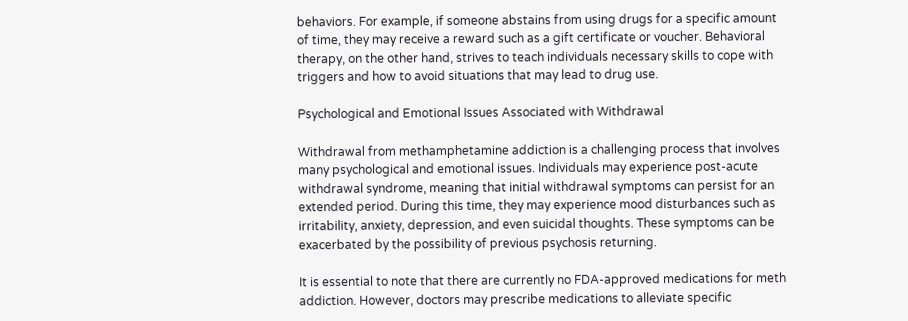behaviors. For example, if someone abstains from using drugs for a specific amount of time, they may receive a reward such as a gift certificate or voucher. Behavioral therapy, on the other hand, strives to teach individuals necessary skills to cope with triggers and how to avoid situations that may lead to drug use.

Psychological and Emotional Issues Associated with Withdrawal

Withdrawal from methamphetamine addiction is a challenging process that involves many psychological and emotional issues. Individuals may experience post-acute withdrawal syndrome, meaning that initial withdrawal symptoms can persist for an extended period. During this time, they may experience mood disturbances such as irritability, anxiety, depression, and even suicidal thoughts. These symptoms can be exacerbated by the possibility of previous psychosis returning.

It is essential to note that there are currently no FDA-approved medications for meth addiction. However, doctors may prescribe medications to alleviate specific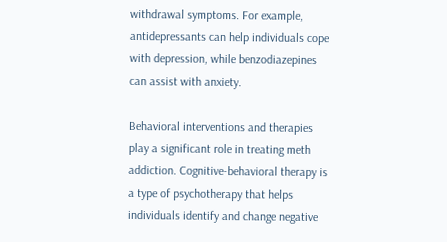withdrawal symptoms. For example, antidepressants can help individuals cope with depression, while benzodiazepines can assist with anxiety.

Behavioral interventions and therapies play a significant role in treating meth addiction. Cognitive-behavioral therapy is a type of psychotherapy that helps individuals identify and change negative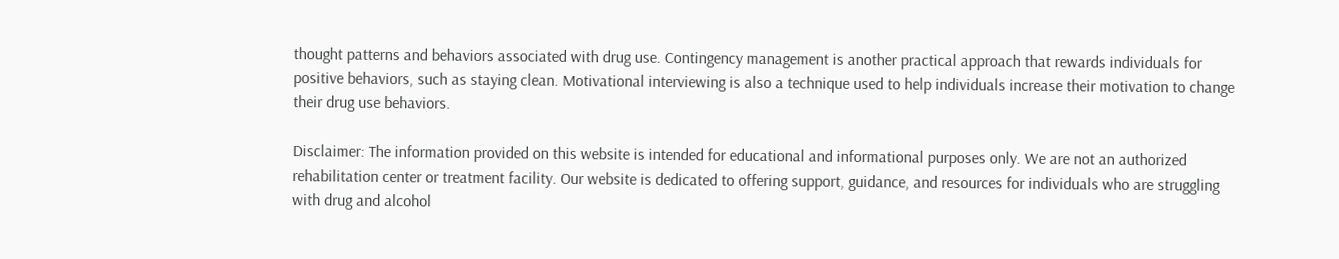thought patterns and behaviors associated with drug use. Contingency management is another practical approach that rewards individuals for positive behaviors, such as staying clean. Motivational interviewing is also a technique used to help individuals increase their motivation to change their drug use behaviors.

Disclaimer: The information provided on this website is intended for educational and informational purposes only. We are not an authorized rehabilitation center or treatment facility. Our website is dedicated to offering support, guidance, and resources for individuals who are struggling with drug and alcohol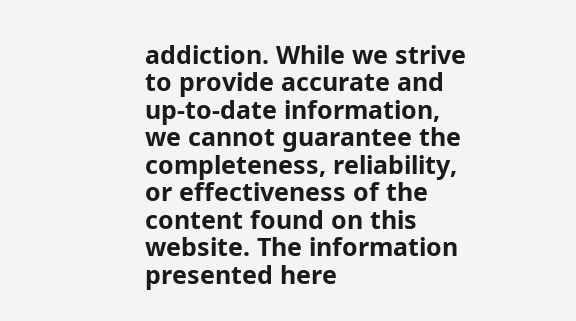addiction. While we strive to provide accurate and up-to-date information, we cannot guarantee the completeness, reliability, or effectiveness of the content found on this website. The information presented here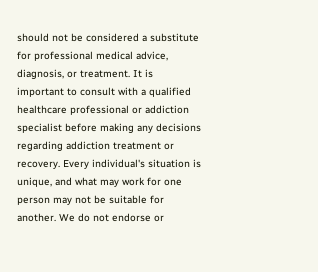should not be considered a substitute for professional medical advice, diagnosis, or treatment. It is important to consult with a qualified healthcare professional or addiction specialist before making any decisions regarding addiction treatment or recovery. Every individual's situation is unique, and what may work for one person may not be suitable for another. We do not endorse or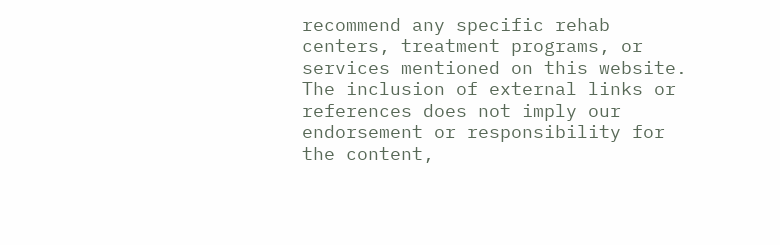recommend any specific rehab centers, treatment programs, or services mentioned on this website. The inclusion of external links or references does not imply our endorsement or responsibility for the content,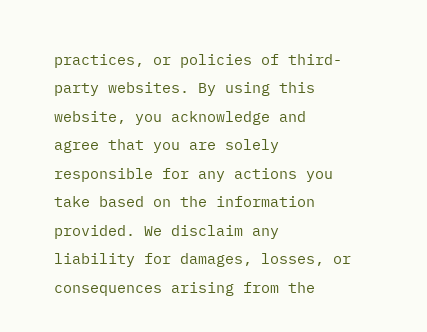practices, or policies of third-party websites. By using this website, you acknowledge and agree that you are solely responsible for any actions you take based on the information provided. We disclaim any liability for damages, losses, or consequences arising from the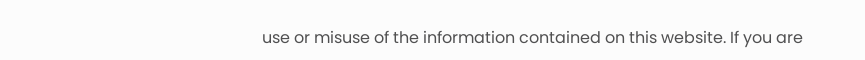use or misuse of the information contained on this website. If you are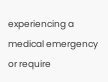experiencing a medical emergency or require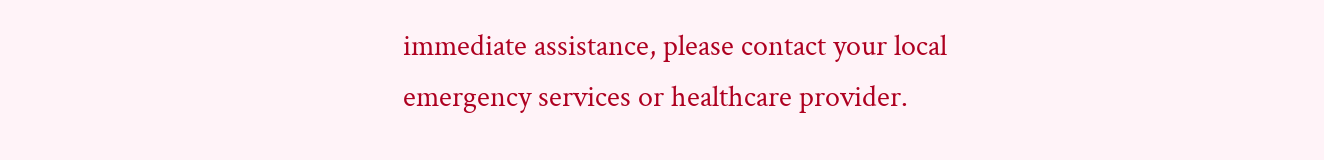immediate assistance, please contact your local emergency services or healthcare provider.